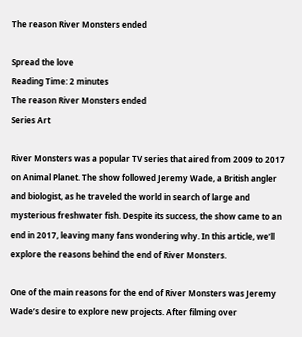The reason River Monsters ended

Spread the love
Reading Time: 2 minutes
The reason River Monsters ended
Series Art

River Monsters was a popular TV series that aired from 2009 to 2017 on Animal Planet. The show followed Jeremy Wade, a British angler and biologist, as he traveled the world in search of large and mysterious freshwater fish. Despite its success, the show came to an end in 2017, leaving many fans wondering why. In this article, we’ll explore the reasons behind the end of River Monsters.

One of the main reasons for the end of River Monsters was Jeremy Wade’s desire to explore new projects. After filming over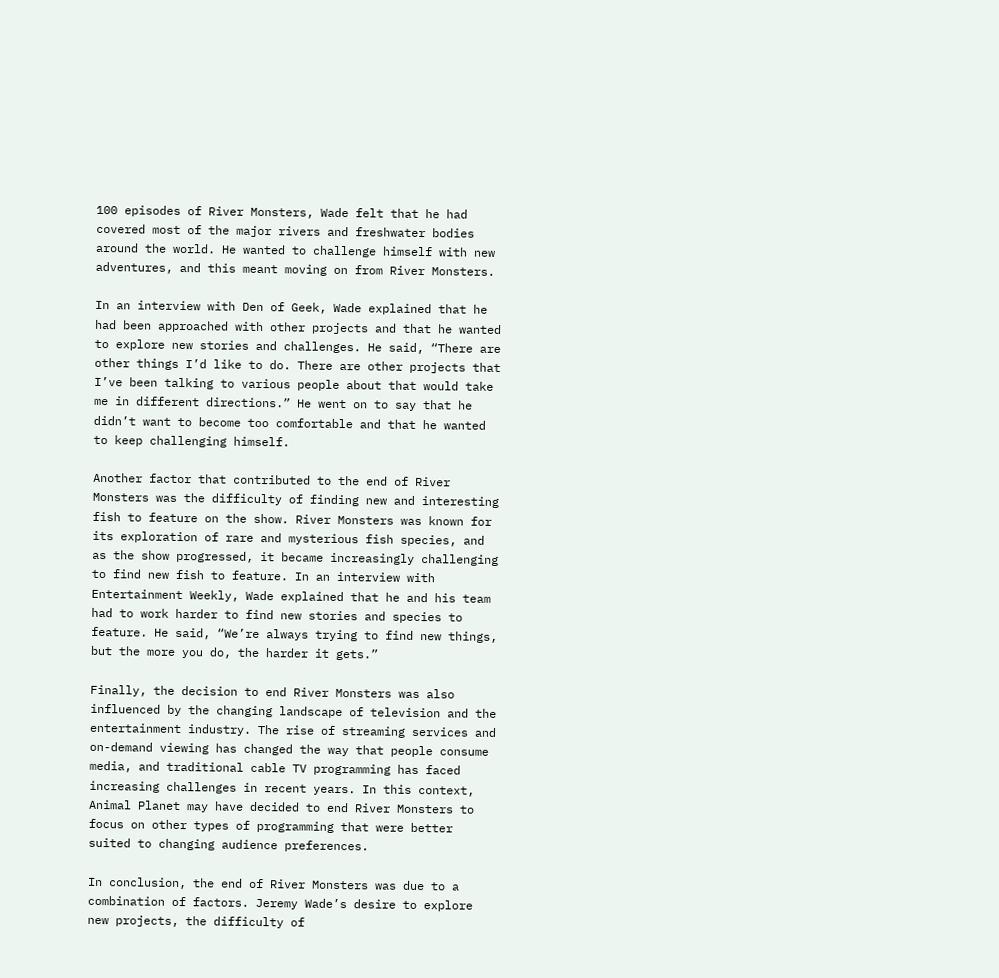100 episodes of River Monsters, Wade felt that he had covered most of the major rivers and freshwater bodies around the world. He wanted to challenge himself with new adventures, and this meant moving on from River Monsters.

In an interview with Den of Geek, Wade explained that he had been approached with other projects and that he wanted to explore new stories and challenges. He said, “There are other things I’d like to do. There are other projects that I’ve been talking to various people about that would take me in different directions.” He went on to say that he didn’t want to become too comfortable and that he wanted to keep challenging himself.

Another factor that contributed to the end of River Monsters was the difficulty of finding new and interesting fish to feature on the show. River Monsters was known for its exploration of rare and mysterious fish species, and as the show progressed, it became increasingly challenging to find new fish to feature. In an interview with Entertainment Weekly, Wade explained that he and his team had to work harder to find new stories and species to feature. He said, “We’re always trying to find new things, but the more you do, the harder it gets.”

Finally, the decision to end River Monsters was also influenced by the changing landscape of television and the entertainment industry. The rise of streaming services and on-demand viewing has changed the way that people consume media, and traditional cable TV programming has faced increasing challenges in recent years. In this context, Animal Planet may have decided to end River Monsters to focus on other types of programming that were better suited to changing audience preferences.

In conclusion, the end of River Monsters was due to a combination of factors. Jeremy Wade’s desire to explore new projects, the difficulty of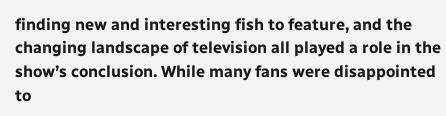finding new and interesting fish to feature, and the changing landscape of television all played a role in the show’s conclusion. While many fans were disappointed to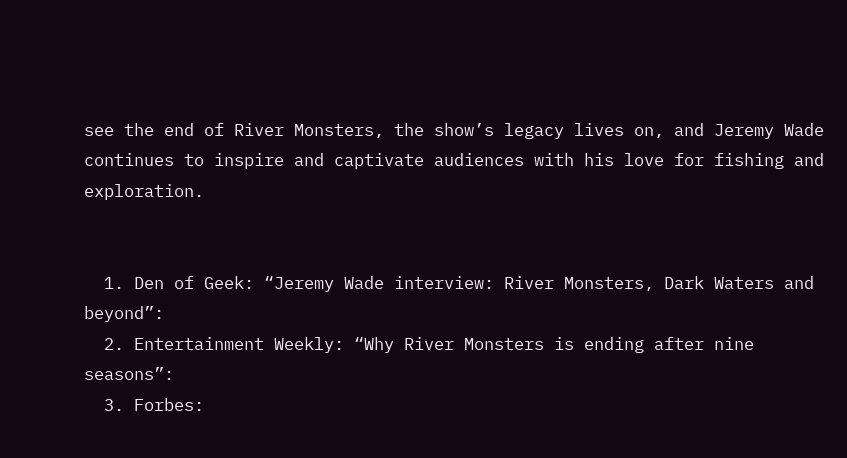see the end of River Monsters, the show’s legacy lives on, and Jeremy Wade continues to inspire and captivate audiences with his love for fishing and exploration.


  1. Den of Geek: “Jeremy Wade interview: River Monsters, Dark Waters and beyond”:
  2. Entertainment Weekly: “Why River Monsters is ending after nine seasons”:
  3. Forbes: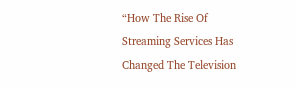“How The Rise Of Streaming Services Has Changed The Television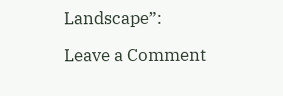Landscape”:

Leave a Comment